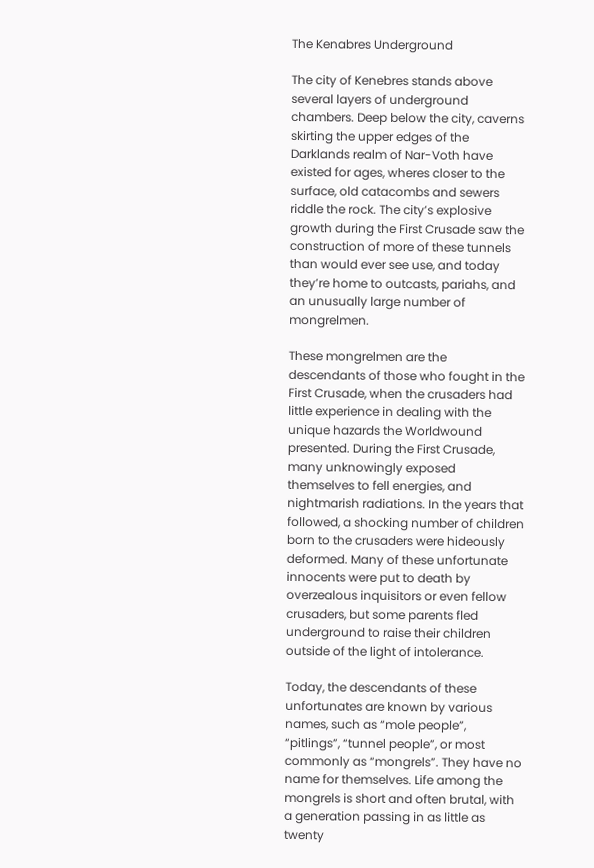The Kenabres Underground

The city of Kenebres stands above several layers of underground chambers. Deep below the city, caverns skirting the upper edges of the Darklands realm of Nar-Voth have existed for ages, wheres closer to the surface, old catacombs and sewers riddle the rock. The city’s explosive growth during the First Crusade saw the construction of more of these tunnels than would ever see use, and today they’re home to outcasts, pariahs, and an unusually large number of mongrelmen.

These mongrelmen are the descendants of those who fought in the First Crusade, when the crusaders had little experience in dealing with the unique hazards the Worldwound presented. During the First Crusade, many unknowingly exposed themselves to fell energies, and nightmarish radiations. In the years that followed, a shocking number of children born to the crusaders were hideously deformed. Many of these unfortunate innocents were put to death by overzealous inquisitors or even fellow crusaders, but some parents fled underground to raise their children outside of the light of intolerance.

Today, the descendants of these unfortunates are known by various names, such as “mole people”, “pitlings”, “tunnel people”, or most commonly as “mongrels”. They have no name for themselves. Life among the mongrels is short and often brutal, with a generation passing in as little as twenty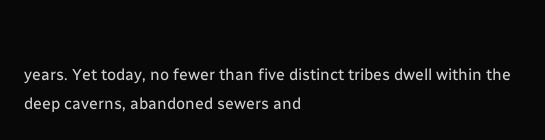years. Yet today, no fewer than five distinct tribes dwell within the deep caverns, abandoned sewers and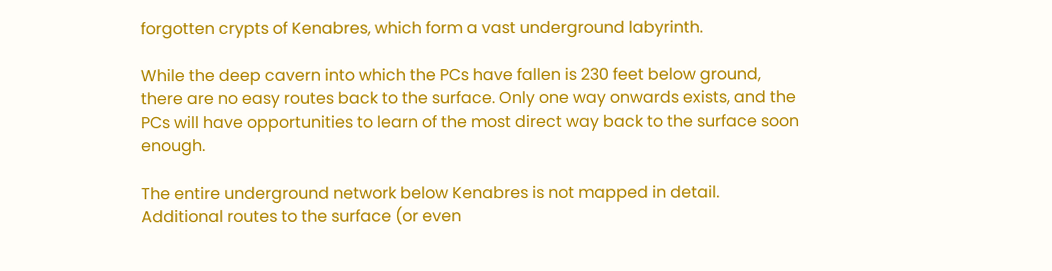forgotten crypts of Kenabres, which form a vast underground labyrinth.

While the deep cavern into which the PCs have fallen is 230 feet below ground, there are no easy routes back to the surface. Only one way onwards exists, and the PCs will have opportunities to learn of the most direct way back to the surface soon enough.

The entire underground network below Kenabres is not mapped in detail. Additional routes to the surface (or even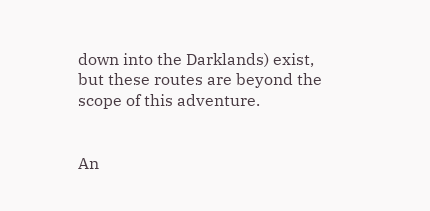down into the Darklands) exist, but these routes are beyond the scope of this adventure.


An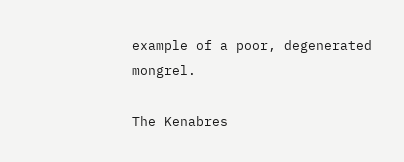example of a poor, degenerated mongrel.

The Kenabres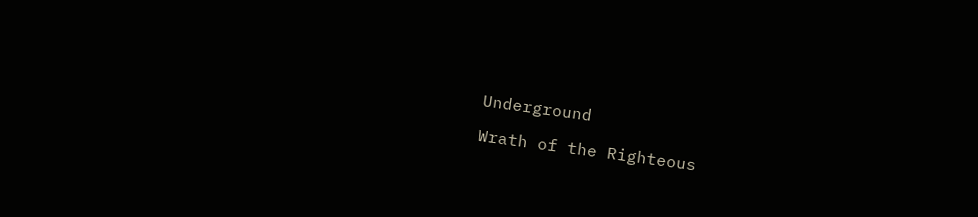Underground

Wrath of the Righteous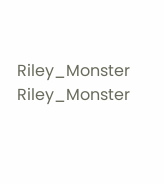Riley_Monster Riley_Monster